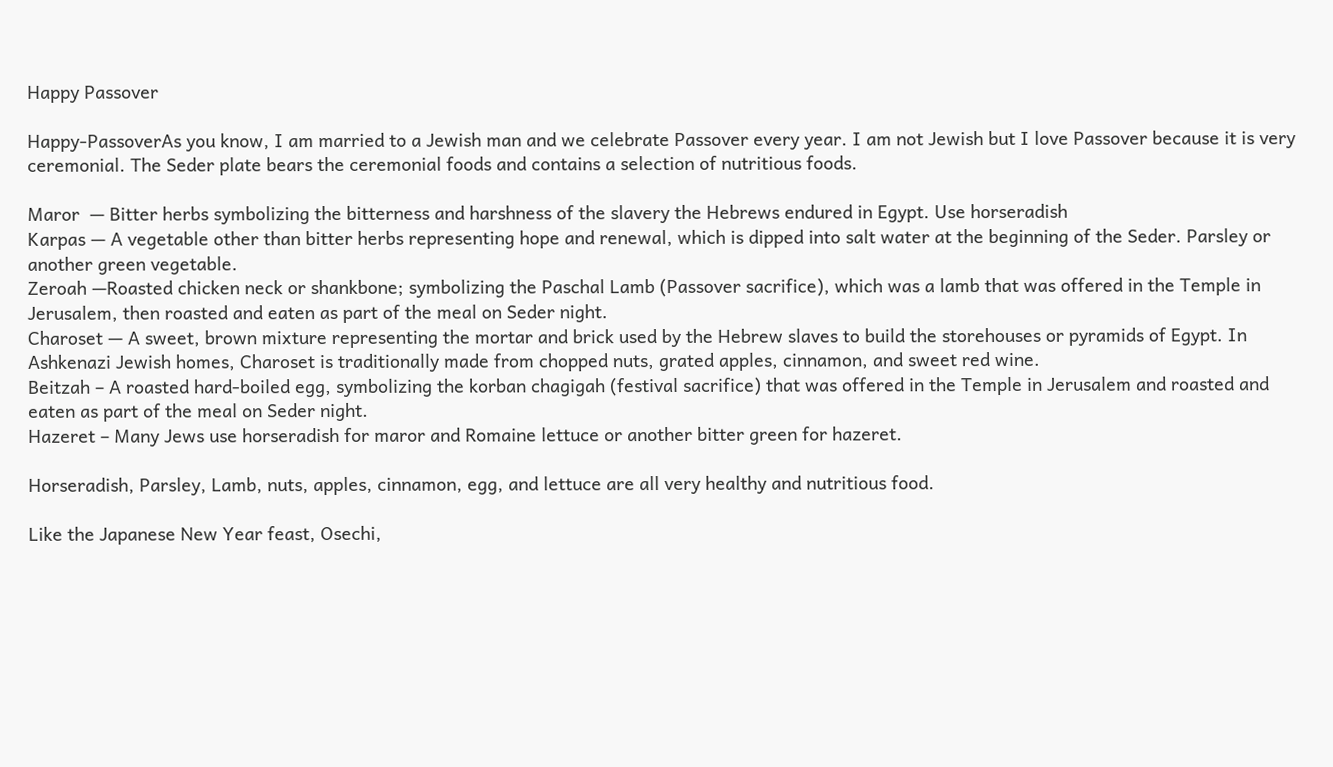Happy Passover

Happy-PassoverAs you know, I am married to a Jewish man and we celebrate Passover every year. I am not Jewish but I love Passover because it is very ceremonial. The Seder plate bears the ceremonial foods and contains a selection of nutritious foods.

Maror  — Bitter herbs symbolizing the bitterness and harshness of the slavery the Hebrews endured in Egypt. Use horseradish
Karpas — A vegetable other than bitter herbs representing hope and renewal, which is dipped into salt water at the beginning of the Seder. Parsley or another green vegetable.
Zeroah —Roasted chicken neck or shankbone; symbolizing the Paschal Lamb (Passover sacrifice), which was a lamb that was offered in the Temple in Jerusalem, then roasted and eaten as part of the meal on Seder night.
Charoset — A sweet, brown mixture representing the mortar and brick used by the Hebrew slaves to build the storehouses or pyramids of Egypt. In Ashkenazi Jewish homes, Charoset is traditionally made from chopped nuts, grated apples, cinnamon, and sweet red wine.
Beitzah – A roasted hard-boiled egg, symbolizing the korban chagigah (festival sacrifice) that was offered in the Temple in Jerusalem and roasted and eaten as part of the meal on Seder night.
Hazeret – Many Jews use horseradish for maror and Romaine lettuce or another bitter green for hazeret.

Horseradish, Parsley, Lamb, nuts, apples, cinnamon, egg, and lettuce are all very healthy and nutritious food.

Like the Japanese New Year feast, Osechi,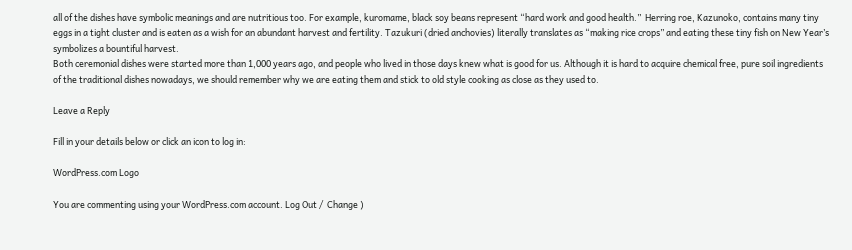all of the dishes have symbolic meanings and are nutritious too. For example, kuromame, black soy beans represent “hard work and good health.”  Herring roe, Kazunoko, contains many tiny eggs in a tight cluster and is eaten as a wish for an abundant harvest and fertility. Tazukuri (dried anchovies) literally translates as “making rice crops” and eating these tiny fish on New Year’s symbolizes a bountiful harvest.
Both ceremonial dishes were started more than 1,000 years ago, and people who lived in those days knew what is good for us. Although it is hard to acquire chemical free, pure soil ingredients of the traditional dishes nowadays, we should remember why we are eating them and stick to old style cooking as close as they used to.

Leave a Reply

Fill in your details below or click an icon to log in:

WordPress.com Logo

You are commenting using your WordPress.com account. Log Out /  Change )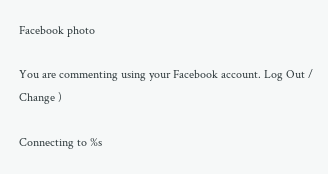Facebook photo

You are commenting using your Facebook account. Log Out /  Change )

Connecting to %s